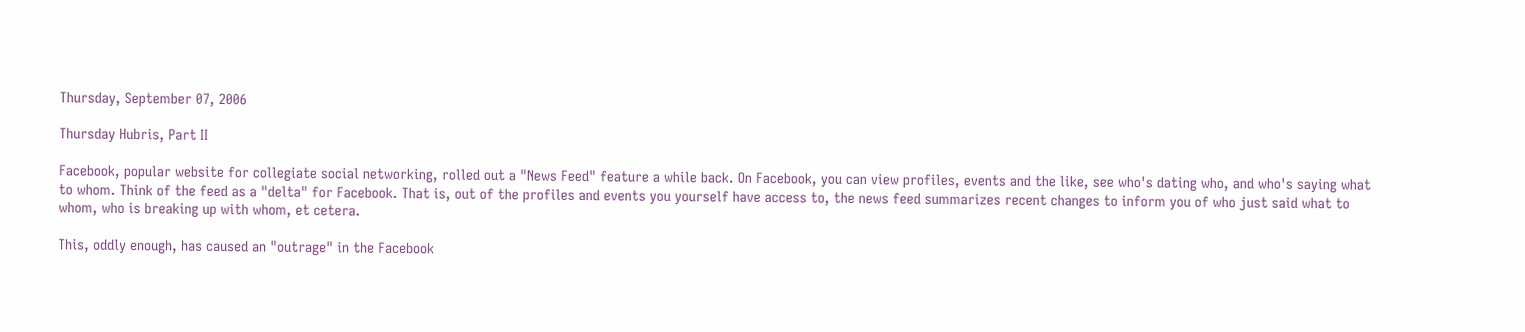Thursday, September 07, 2006

Thursday Hubris, Part II

Facebook, popular website for collegiate social networking, rolled out a "News Feed" feature a while back. On Facebook, you can view profiles, events and the like, see who's dating who, and who's saying what to whom. Think of the feed as a "delta" for Facebook. That is, out of the profiles and events you yourself have access to, the news feed summarizes recent changes to inform you of who just said what to whom, who is breaking up with whom, et cetera.

This, oddly enough, has caused an "outrage" in the Facebook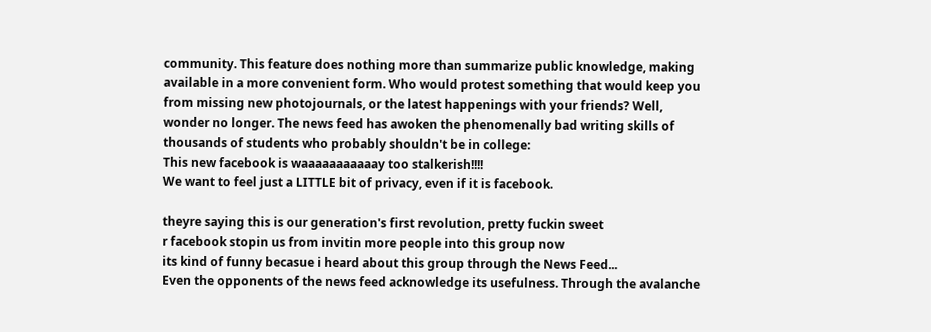community. This feature does nothing more than summarize public knowledge, making available in a more convenient form. Who would protest something that would keep you from missing new photojournals, or the latest happenings with your friends? Well, wonder no longer. The news feed has awoken the phenomenally bad writing skills of thousands of students who probably shouldn't be in college:
This new facebook is waaaaaaaaaaay too stalkerish!!!!
We want to feel just a LITTLE bit of privacy, even if it is facebook.

theyre saying this is our generation's first revolution, pretty fuckin sweet
r facebook stopin us from invitin more people into this group now
its kind of funny becasue i heard about this group through the News Feed...
Even the opponents of the news feed acknowledge its usefulness. Through the avalanche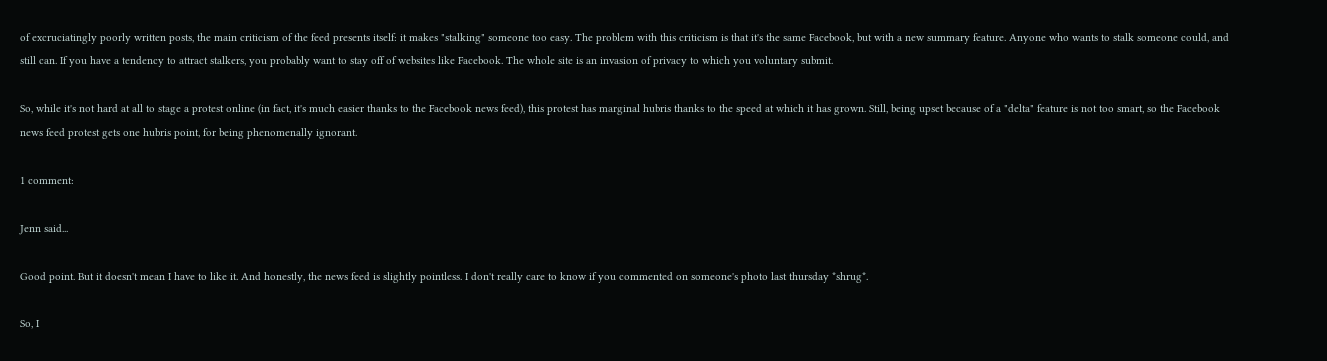of excruciatingly poorly written posts, the main criticism of the feed presents itself: it makes "stalking" someone too easy. The problem with this criticism is that it's the same Facebook, but with a new summary feature. Anyone who wants to stalk someone could, and still can. If you have a tendency to attract stalkers, you probably want to stay off of websites like Facebook. The whole site is an invasion of privacy to which you voluntary submit.

So, while it's not hard at all to stage a protest online (in fact, it's much easier thanks to the Facebook news feed), this protest has marginal hubris thanks to the speed at which it has grown. Still, being upset because of a "delta" feature is not too smart, so the Facebook news feed protest gets one hubris point, for being phenomenally ignorant.

1 comment:

Jenn said...

Good point. But it doesn't mean I have to like it. And honestly, the news feed is slightly pointless. I don't really care to know if you commented on someone's photo last thursday *shrug*.

So, I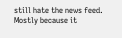still hate the news feed. Mostly because it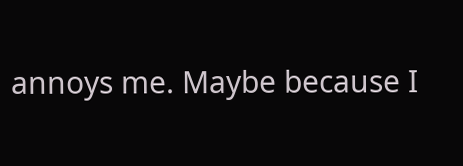annoys me. Maybe because I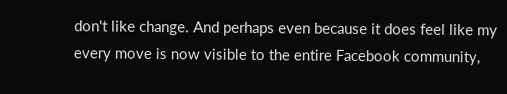don't like change. And perhaps even because it does feel like my every move is now visible to the entire Facebook community,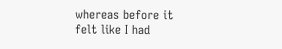whereas before it felt like I had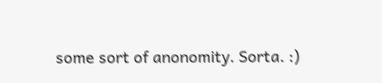some sort of anonomity. Sorta. :)